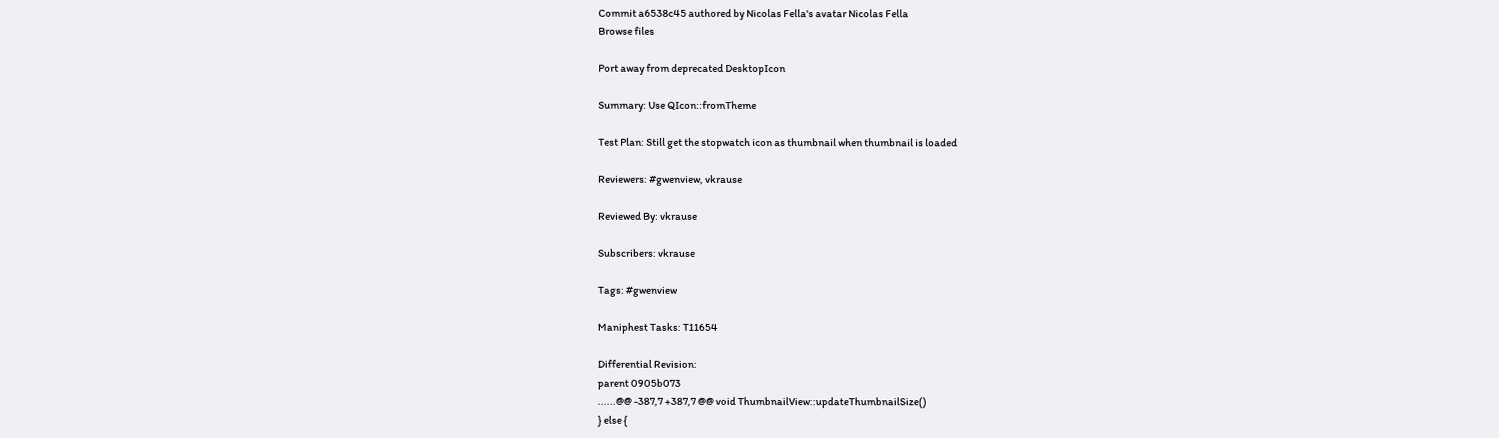Commit a6538c45 authored by Nicolas Fella's avatar Nicolas Fella
Browse files

Port away from deprecated DesktopIcon

Summary: Use QIcon::fromTheme

Test Plan: Still get the stopwatch icon as thumbnail when thumbnail is loaded

Reviewers: #gwenview, vkrause

Reviewed By: vkrause

Subscribers: vkrause

Tags: #gwenview

Maniphest Tasks: T11654

Differential Revision:
parent 0905b073
......@@ -387,7 +387,7 @@ void ThumbnailView::updateThumbnailSize()
} else {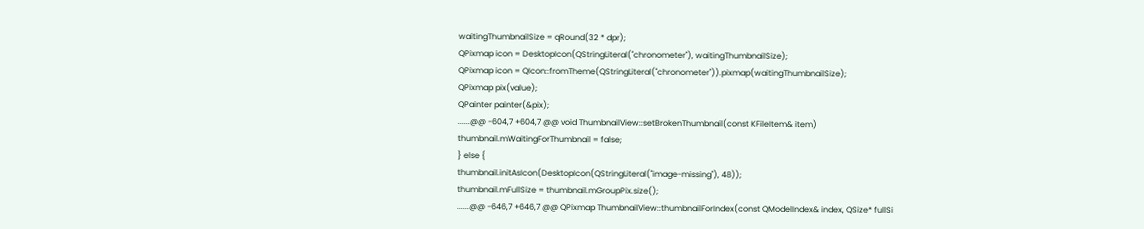waitingThumbnailSize = qRound(32 * dpr);
QPixmap icon = DesktopIcon(QStringLiteral("chronometer"), waitingThumbnailSize);
QPixmap icon = QIcon::fromTheme(QStringLiteral("chronometer")).pixmap(waitingThumbnailSize);
QPixmap pix(value);
QPainter painter(&pix);
......@@ -604,7 +604,7 @@ void ThumbnailView::setBrokenThumbnail(const KFileItem& item)
thumbnail.mWaitingForThumbnail = false;
} else {
thumbnail.initAsIcon(DesktopIcon(QStringLiteral("image-missing"), 48));
thumbnail.mFullSize = thumbnail.mGroupPix.size();
......@@ -646,7 +646,7 @@ QPixmap ThumbnailView::thumbnailForIndex(const QModelIndex& index, QSize* fullSi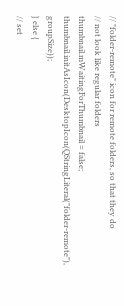// "folder-remote" icon for remote folders, so that they do
// not look like regular folders
thumbnail.mWaitingForThumbnail = false;
thumbnail.initAsIcon(DesktopIcon(QStringLiteral("folder-remote"), groupSize));
} else {
// set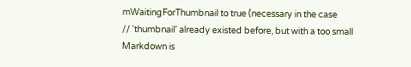mWaitingForThumbnail to true (necessary in the case
// 'thumbnail' already existed before, but with a too small
Markdown is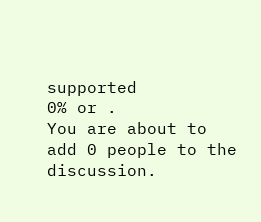supported
0% or .
You are about to add 0 people to the discussion.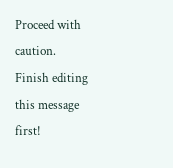Proceed with caution.
Finish editing this message first!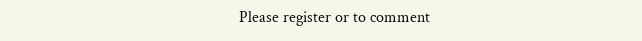Please register or to comment